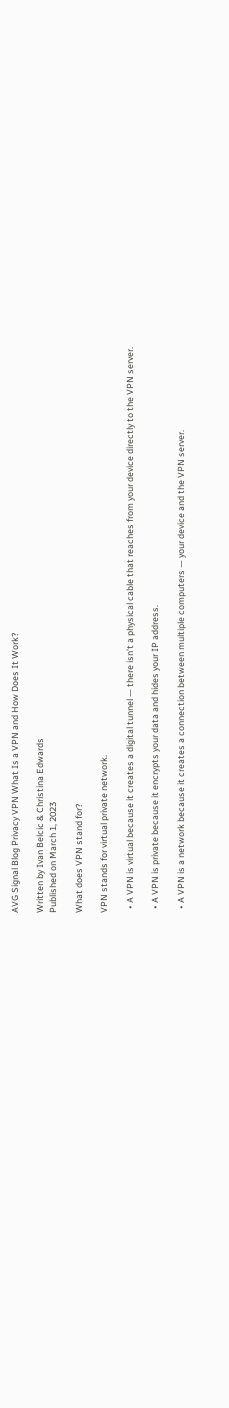AVG Signal Blog Privacy VPN What Is a VPN and How Does It Work?

Written by Ivan Belcic & Christina Edwards
Published on March 1, 2023

What does VPN stand for?

VPN stands for virtual private network.

  • A VPN is virtual because it creates a digital tunnel — there isn’t a physical cable that reaches from your device directly to the VPN server.

  • A VPN is private because it encrypts your data and hides your IP address.

  • A VPN is a network because it creates a connection between multiple computers — your device and the VPN server.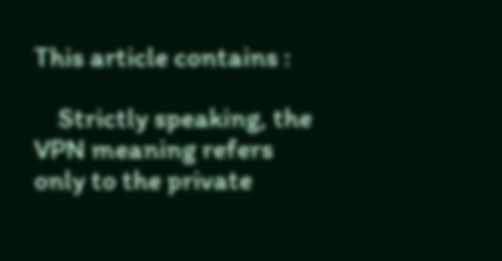This article contains :

    Strictly speaking, the VPN meaning refers only to the private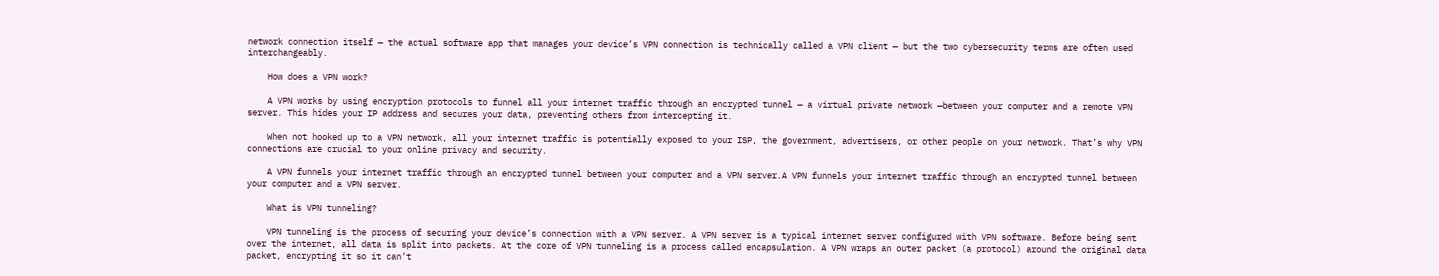network connection itself — the actual software app that manages your device’s VPN connection is technically called a VPN client — but the two cybersecurity terms are often used interchangeably.

    How does a VPN work?

    A VPN works by using encryption protocols to funnel all your internet traffic through an encrypted tunnel — a virtual private network —between your computer and a remote VPN server. This hides your IP address and secures your data, preventing others from intercepting it.

    When not hooked up to a VPN network, all your internet traffic is potentially exposed to your ISP, the government, advertisers, or other people on your network. That’s why VPN connections are crucial to your online privacy and security.

    A VPN funnels your internet traffic through an encrypted tunnel between your computer and a VPN server.A VPN funnels your internet traffic through an encrypted tunnel between your computer and a VPN server.

    What is VPN tunneling?

    VPN tunneling is the process of securing your device’s connection with a VPN server. A VPN server is a typical internet server configured with VPN software. Before being sent over the internet, all data is split into packets. At the core of VPN tunneling is a process called encapsulation. A VPN wraps an outer packet (a protocol) around the original data packet, encrypting it so it can’t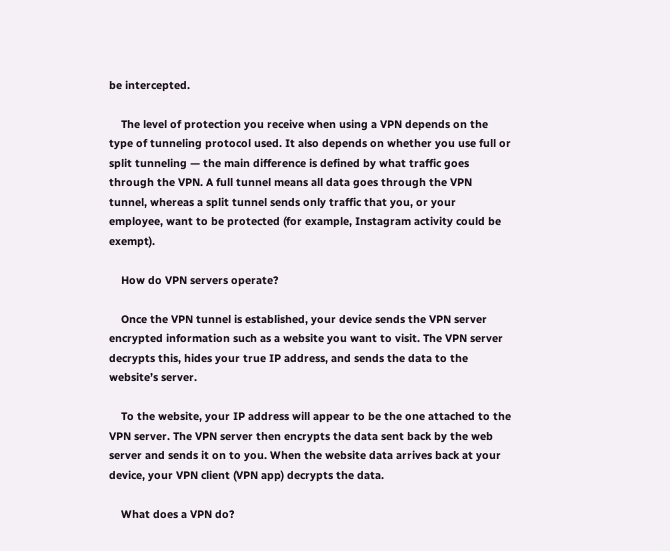be intercepted.

    The level of protection you receive when using a VPN depends on the type of tunneling protocol used. It also depends on whether you use full or split tunneling — the main difference is defined by what traffic goes through the VPN. A full tunnel means all data goes through the VPN tunnel, whereas a split tunnel sends only traffic that you, or your employee, want to be protected (for example, Instagram activity could be exempt).

    How do VPN servers operate?

    Once the VPN tunnel is established, your device sends the VPN server encrypted information such as a website you want to visit. The VPN server decrypts this, hides your true IP address, and sends the data to the website’s server.

    To the website, your IP address will appear to be the one attached to the VPN server. The VPN server then encrypts the data sent back by the web server and sends it on to you. When the website data arrives back at your device, your VPN client (VPN app) decrypts the data.

    What does a VPN do?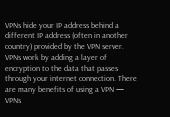VPNs hide your IP address behind a different IP address (often in another country) provided by the VPN server. VPNs work by adding a layer of encryption to the data that passes through your internet connection. There are many benefits of using a VPN — VPNs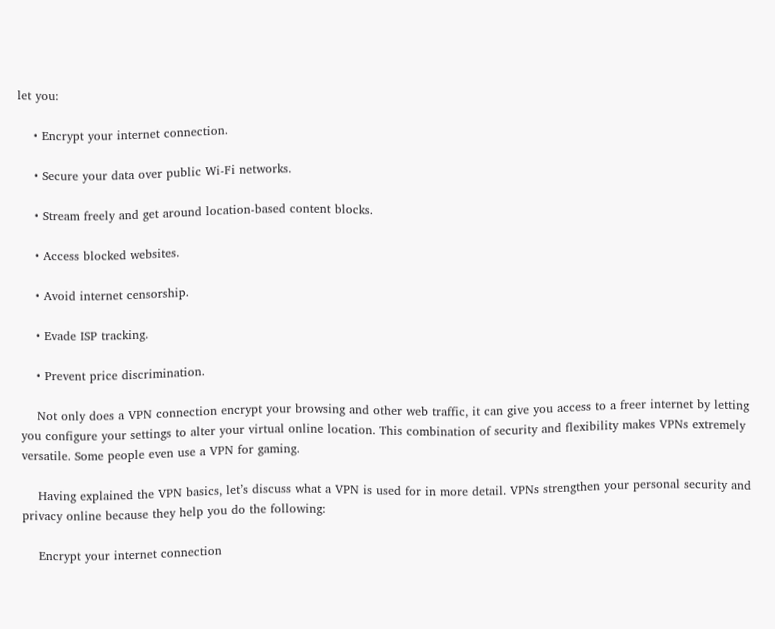let you:

    • Encrypt your internet connection.

    • Secure your data over public Wi-Fi networks.

    • Stream freely and get around location-based content blocks.

    • Access blocked websites.

    • Avoid internet censorship.

    • Evade ISP tracking.

    • Prevent price discrimination.

    Not only does a VPN connection encrypt your browsing and other web traffic, it can give you access to a freer internet by letting you configure your settings to alter your virtual online location. This combination of security and flexibility makes VPNs extremely versatile. Some people even use a VPN for gaming.

    Having explained the VPN basics, let’s discuss what a VPN is used for in more detail. VPNs strengthen your personal security and privacy online because they help you do the following:

    Encrypt your internet connection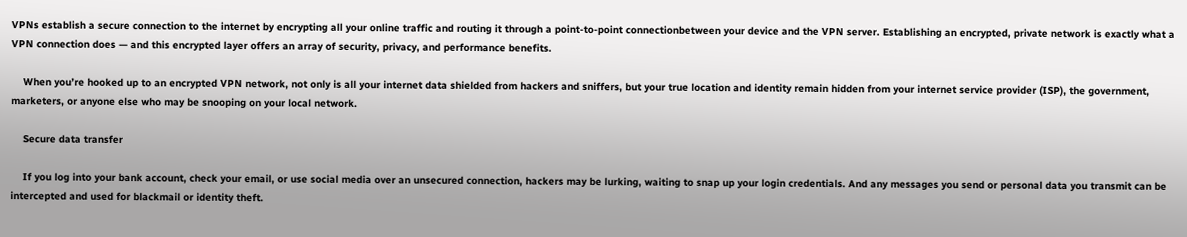VPNs establish a secure connection to the internet by encrypting all your online traffic and routing it through a point-to-point connectionbetween your device and the VPN server. Establishing an encrypted, private network is exactly what a VPN connection does — and this encrypted layer offers an array of security, privacy, and performance benefits.

    When you’re hooked up to an encrypted VPN network, not only is all your internet data shielded from hackers and sniffers, but your true location and identity remain hidden from your internet service provider (ISP), the government, marketers, or anyone else who may be snooping on your local network.

    Secure data transfer

    If you log into your bank account, check your email, or use social media over an unsecured connection, hackers may be lurking, waiting to snap up your login credentials. And any messages you send or personal data you transmit can be intercepted and used for blackmail or identity theft.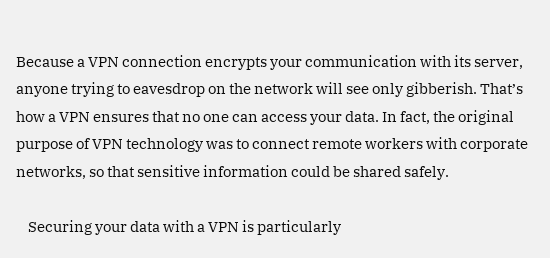Because a VPN connection encrypts your communication with its server, anyone trying to eavesdrop on the network will see only gibberish. That’s how a VPN ensures that no one can access your data. In fact, the original purpose of VPN technology was to connect remote workers with corporate networks, so that sensitive information could be shared safely.

    Securing your data with a VPN is particularly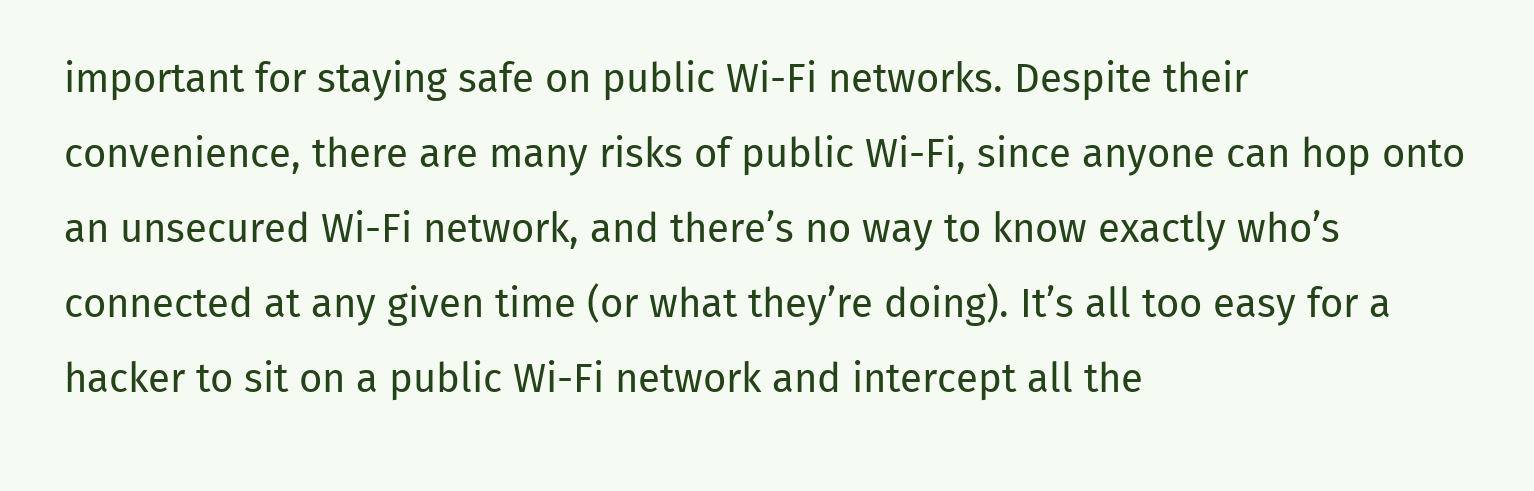important for staying safe on public Wi-Fi networks. Despite their convenience, there are many risks of public Wi-Fi, since anyone can hop onto an unsecured Wi-Fi network, and there’s no way to know exactly who’s connected at any given time (or what they’re doing). It’s all too easy for a hacker to sit on a public Wi-Fi network and intercept all the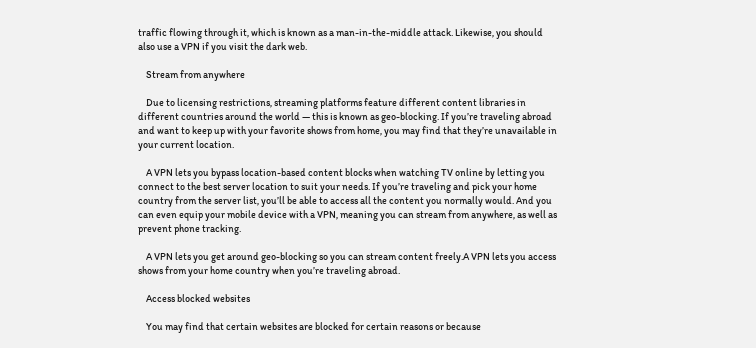traffic flowing through it, which is known as a man-in-the-middle attack. Likewise, you should also use a VPN if you visit the dark web.

    Stream from anywhere

    Due to licensing restrictions, streaming platforms feature different content libraries in different countries around the world — this is known as geo-blocking. If you’re traveling abroad and want to keep up with your favorite shows from home, you may find that they’re unavailable in your current location.

    A VPN lets you bypass location-based content blocks when watching TV online by letting you connect to the best server location to suit your needs. If you’re traveling and pick your home country from the server list, you’ll be able to access all the content you normally would. And you can even equip your mobile device with a VPN, meaning you can stream from anywhere, as well as prevent phone tracking.

    A VPN lets you get around geo-blocking so you can stream content freely.A VPN lets you access shows from your home country when you’re traveling abroad.

    Access blocked websites

    You may find that certain websites are blocked for certain reasons or because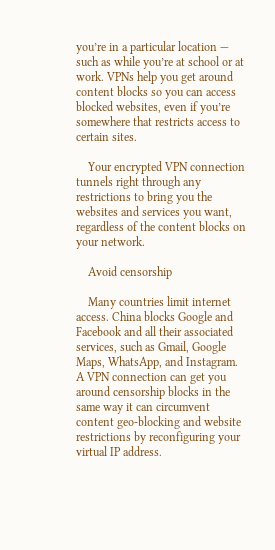you’re in a particular location — such as while you’re at school or at work. VPNs help you get around content blocks so you can access blocked websites, even if you’re somewhere that restricts access to certain sites.

    Your encrypted VPN connection tunnels right through any restrictions to bring you the websites and services you want, regardless of the content blocks on your network.

    Avoid censorship

    Many countries limit internet access. China blocks Google and Facebook and all their associated services, such as Gmail, Google Maps, WhatsApp, and Instagram. A VPN connection can get you around censorship blocks in the same way it can circumvent content geo-blocking and website restrictions by reconfiguring your virtual IP address.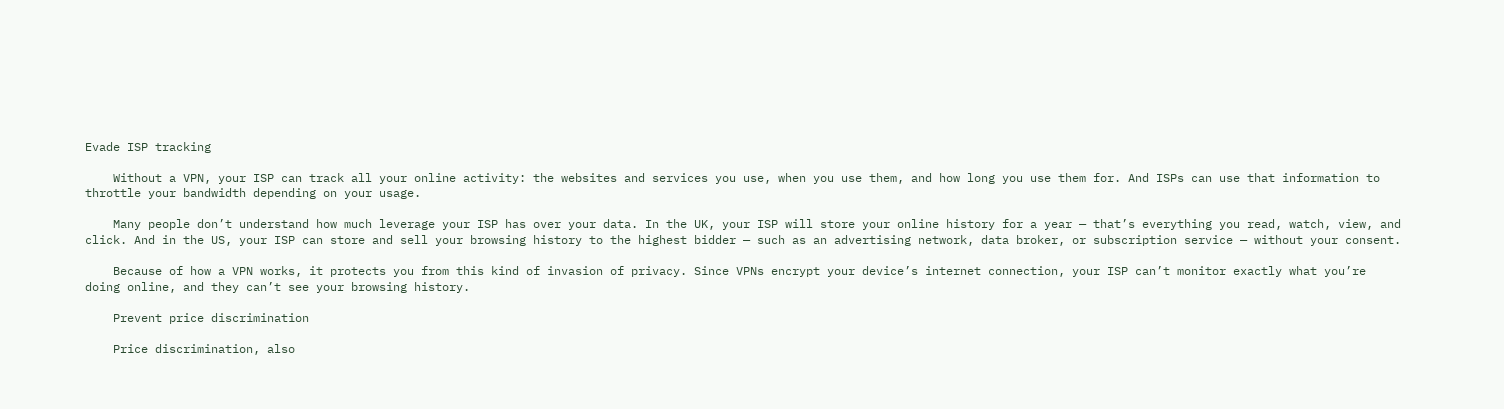Evade ISP tracking

    Without a VPN, your ISP can track all your online activity: the websites and services you use, when you use them, and how long you use them for. And ISPs can use that information to throttle your bandwidth depending on your usage.

    Many people don’t understand how much leverage your ISP has over your data. In the UK, your ISP will store your online history for a year — that’s everything you read, watch, view, and click. And in the US, your ISP can store and sell your browsing history to the highest bidder — such as an advertising network, data broker, or subscription service — without your consent.

    Because of how a VPN works, it protects you from this kind of invasion of privacy. Since VPNs encrypt your device’s internet connection, your ISP can’t monitor exactly what you’re doing online, and they can’t see your browsing history.

    Prevent price discrimination

    Price discrimination, also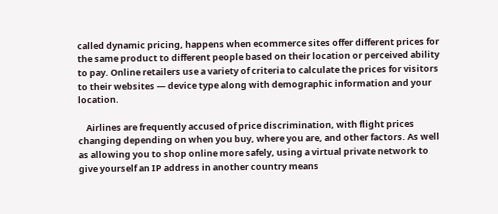called dynamic pricing, happens when ecommerce sites offer different prices for the same product to different people based on their location or perceived ability to pay. Online retailers use a variety of criteria to calculate the prices for visitors to their websites — device type along with demographic information and your location.

    Airlines are frequently accused of price discrimination, with flight prices changing depending on when you buy, where you are, and other factors. As well as allowing you to shop online more safely, using a virtual private network to give yourself an IP address in another country means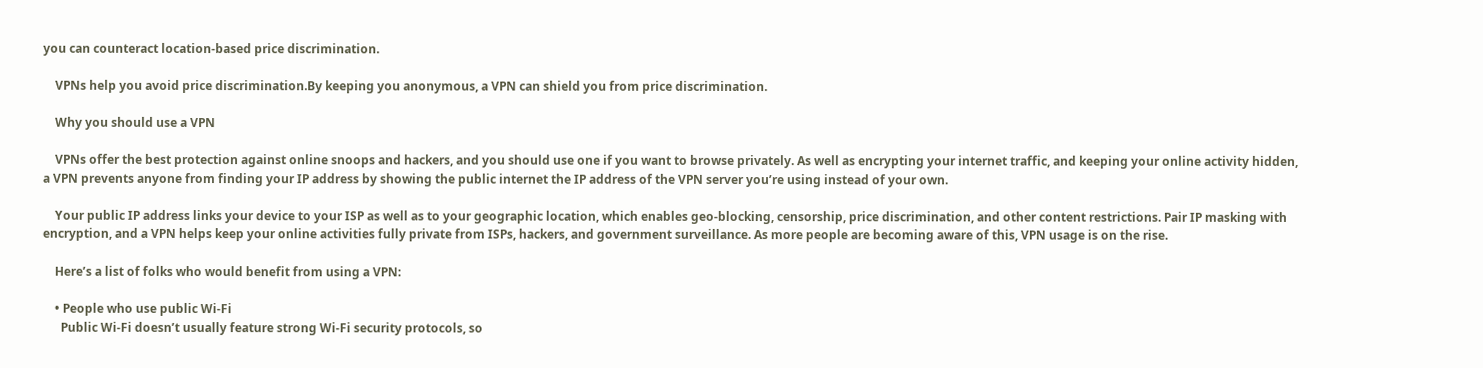you can counteract location-based price discrimination.

    VPNs help you avoid price discrimination.By keeping you anonymous, a VPN can shield you from price discrimination.

    Why you should use a VPN

    VPNs offer the best protection against online snoops and hackers, and you should use one if you want to browse privately. As well as encrypting your internet traffic, and keeping your online activity hidden, a VPN prevents anyone from finding your IP address by showing the public internet the IP address of the VPN server you’re using instead of your own.

    Your public IP address links your device to your ISP as well as to your geographic location, which enables geo-blocking, censorship, price discrimination, and other content restrictions. Pair IP masking with encryption, and a VPN helps keep your online activities fully private from ISPs, hackers, and government surveillance. As more people are becoming aware of this, VPN usage is on the rise.

    Here’s a list of folks who would benefit from using a VPN:

    • People who use public Wi-Fi
      Public Wi-Fi doesn’t usually feature strong Wi-Fi security protocols, so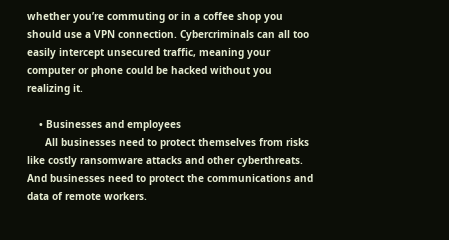whether you’re commuting or in a coffee shop you should use a VPN connection. Cybercriminals can all too easily intercept unsecured traffic, meaning your computer or phone could be hacked without you realizing it.

    • Businesses and employees
      All businesses need to protect themselves from risks like costly ransomware attacks and other cyberthreats. And businesses need to protect the communications and data of remote workers.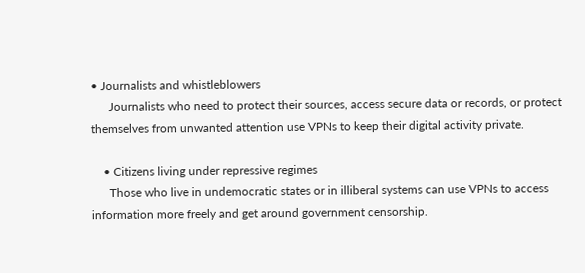• Journalists and whistleblowers
      Journalists who need to protect their sources, access secure data or records, or protect themselves from unwanted attention use VPNs to keep their digital activity private.

    • Citizens living under repressive regimes
      Those who live in undemocratic states or in illiberal systems can use VPNs to access information more freely and get around government censorship.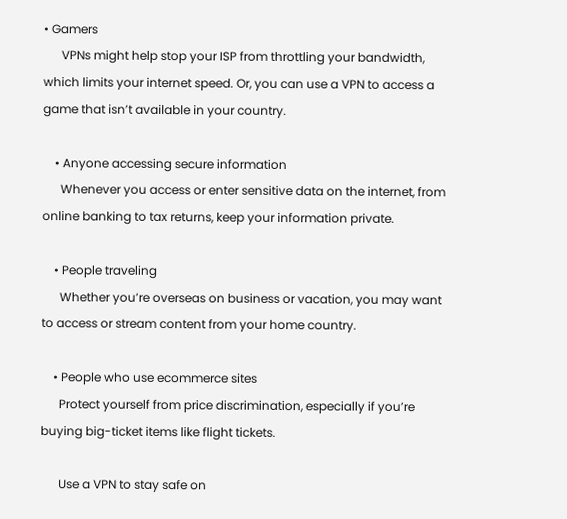• Gamers
      VPNs might help stop your ISP from throttling your bandwidth, which limits your internet speed. Or, you can use a VPN to access a game that isn’t available in your country.

    • Anyone accessing secure information
      Whenever you access or enter sensitive data on the internet, from online banking to tax returns, keep your information private.

    • People traveling
      Whether you’re overseas on business or vacation, you may want to access or stream content from your home country.

    • People who use ecommerce sites
      Protect yourself from price discrimination, especially if you’re buying big-ticket items like flight tickets.

      Use a VPN to stay safe on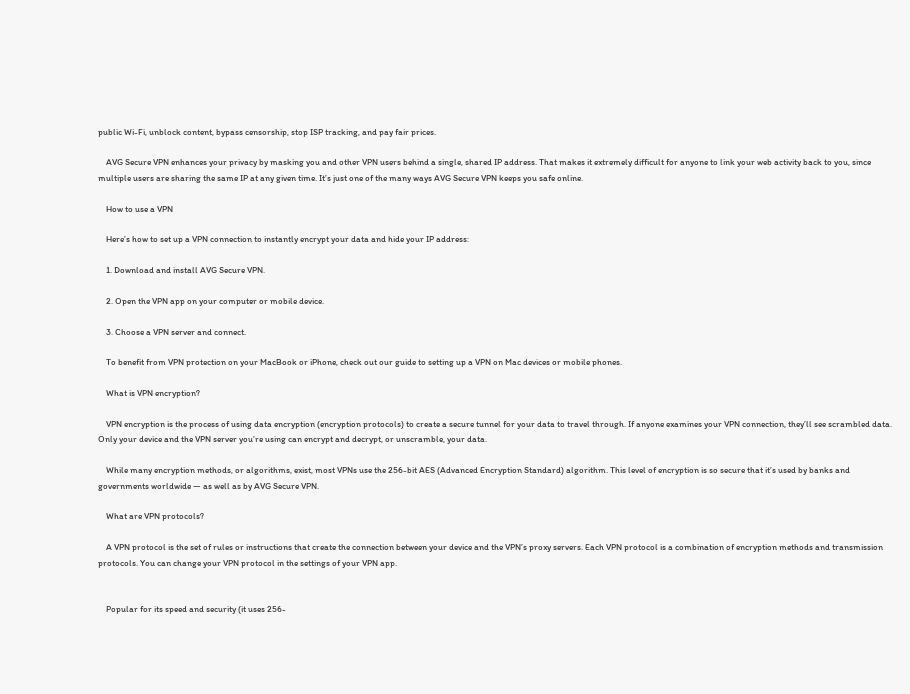public Wi-Fi, unblock content, bypass censorship, stop ISP tracking, and pay fair prices.

    AVG Secure VPN enhances your privacy by masking you and other VPN users behind a single, shared IP address. That makes it extremely difficult for anyone to link your web activity back to you, since multiple users are sharing the same IP at any given time. It’s just one of the many ways AVG Secure VPN keeps you safe online.

    How to use a VPN

    Here’s how to set up a VPN connection to instantly encrypt your data and hide your IP address:

    1. Download and install AVG Secure VPN.

    2. Open the VPN app on your computer or mobile device.

    3. Choose a VPN server and connect.

    To benefit from VPN protection on your MacBook or iPhone, check out our guide to setting up a VPN on Mac devices or mobile phones.

    What is VPN encryption?

    VPN encryption is the process of using data encryption (encryption protocols) to create a secure tunnel for your data to travel through. If anyone examines your VPN connection, they’ll see scrambled data. Only your device and the VPN server you’re using can encrypt and decrypt, or unscramble, your data.

    While many encryption methods, or algorithms, exist, most VPNs use the 256-bit AES (Advanced Encryption Standard) algorithm. This level of encryption is so secure that it’s used by banks and governments worldwide — as well as by AVG Secure VPN.

    What are VPN protocols?

    A VPN protocol is the set of rules or instructions that create the connection between your device and the VPN’s proxy servers. Each VPN protocol is a combination of encryption methods and transmission protocols. You can change your VPN protocol in the settings of your VPN app.


    Popular for its speed and security (it uses 256-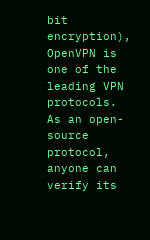bit encryption), OpenVPN is one of the leading VPN protocols. As an open-source protocol, anyone can verify its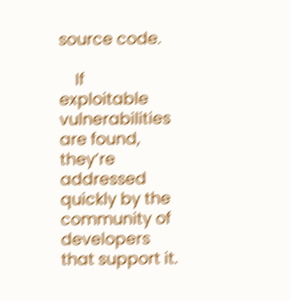source code.

    If exploitable vulnerabilities are found, they’re addressed quickly by the community of developers that support it.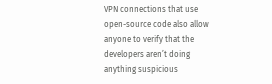VPN connections that use open-source code also allow anyone to verify that the developers aren’t doing anything suspicious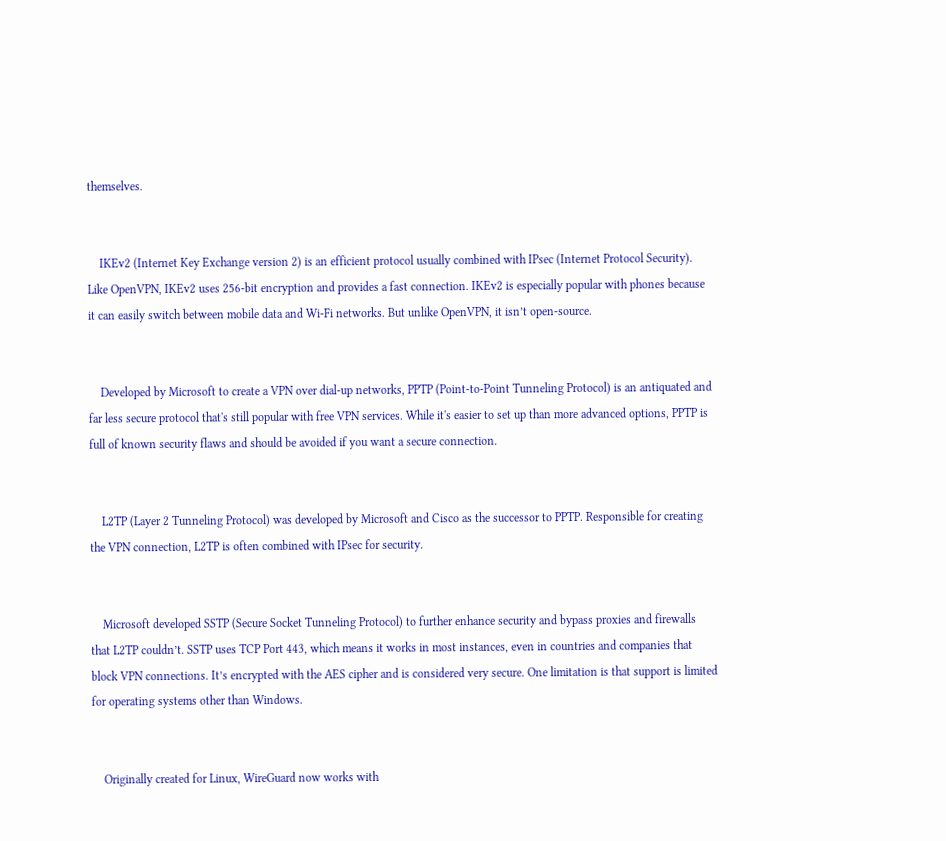themselves.


    IKEv2 (Internet Key Exchange version 2) is an efficient protocol usually combined with IPsec (Internet Protocol Security). Like OpenVPN, IKEv2 uses 256-bit encryption and provides a fast connection. IKEv2 is especially popular with phones because it can easily switch between mobile data and Wi-Fi networks. But unlike OpenVPN, it isn’t open-source.


    Developed by Microsoft to create a VPN over dial-up networks, PPTP (Point-to-Point Tunneling Protocol) is an antiquated and far less secure protocol that's still popular with free VPN services. While it's easier to set up than more advanced options, PPTP is full of known security flaws and should be avoided if you want a secure connection.


    L2TP (Layer 2 Tunneling Protocol) was developed by Microsoft and Cisco as the successor to PPTP. Responsible for creating the VPN connection, L2TP is often combined with IPsec for security.


    Microsoft developed SSTP (Secure Socket Tunneling Protocol) to further enhance security and bypass proxies and firewalls that L2TP couldn’t. SSTP uses TCP Port 443, which means it works in most instances, even in countries and companies that block VPN connections. It’s encrypted with the AES cipher and is considered very secure. One limitation is that support is limited for operating systems other than Windows.


    Originally created for Linux, WireGuard now works with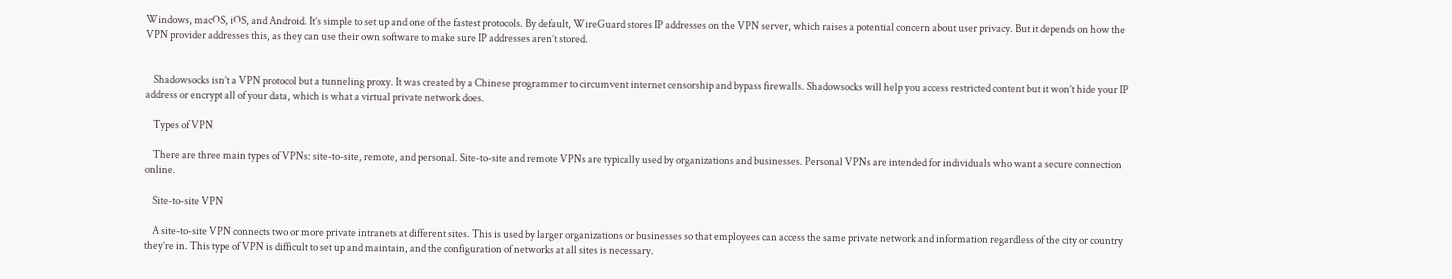Windows, macOS, iOS, and Android. It’s simple to set up and one of the fastest protocols. By default, WireGuard stores IP addresses on the VPN server, which raises a potential concern about user privacy. But it depends on how the VPN provider addresses this, as they can use their own software to make sure IP addresses aren’t stored.


    Shadowsocks isn’t a VPN protocol but a tunneling proxy. It was created by a Chinese programmer to circumvent internet censorship and bypass firewalls. Shadowsocks will help you access restricted content but it won’t hide your IP address or encrypt all of your data, which is what a virtual private network does.

    Types of VPN

    There are three main types of VPNs: site-to-site, remote, and personal. Site-to-site and remote VPNs are typically used by organizations and businesses. Personal VPNs are intended for individuals who want a secure connection online.

    Site-to-site VPN

    A site-to-site VPN connects two or more private intranets at different sites. This is used by larger organizations or businesses so that employees can access the same private network and information regardless of the city or country they’re in. This type of VPN is difficult to set up and maintain, and the configuration of networks at all sites is necessary.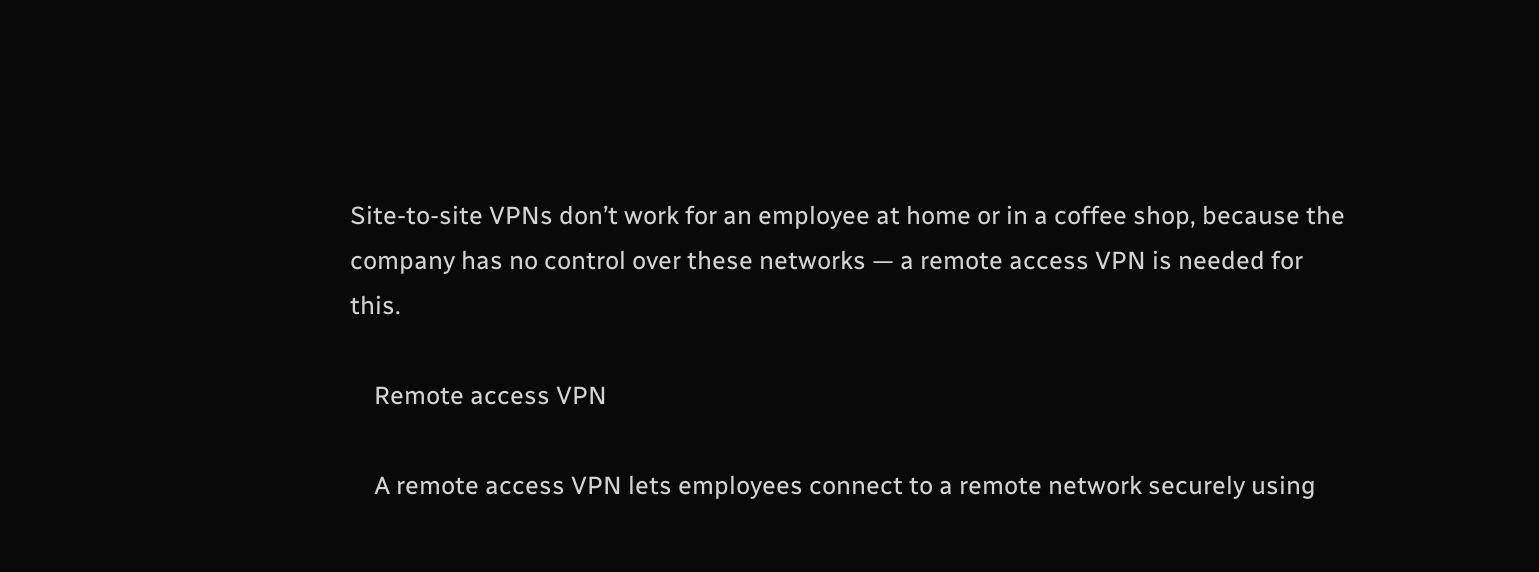Site-to-site VPNs don’t work for an employee at home or in a coffee shop, because the company has no control over these networks — a remote access VPN is needed for this.

    Remote access VPN

    A remote access VPN lets employees connect to a remote network securely using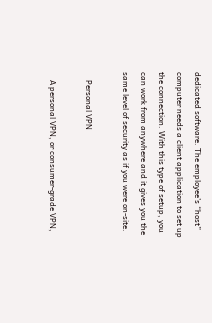dedicated software. The employee’s “host” computer needs a client application to set up the connection. With this type of setup, you can work from anywhere and it gives you the same level of security as if you were on-site.

    Personal VPN

    A personal VPN, or consumer-grade VPN,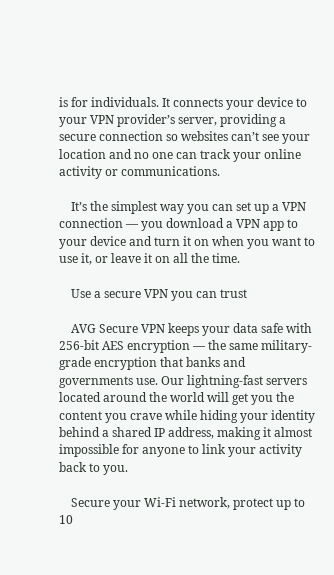is for individuals. It connects your device to your VPN provider’s server, providing a secure connection so websites can’t see your location and no one can track your online activity or communications.

    It’s the simplest way you can set up a VPN connection — you download a VPN app to your device and turn it on when you want to use it, or leave it on all the time.

    Use a secure VPN you can trust

    AVG Secure VPN keeps your data safe with 256-bit AES encryption — the same military-grade encryption that banks and governments use. Our lightning-fast servers located around the world will get you the content you crave while hiding your identity behind a shared IP address, making it almost impossible for anyone to link your activity back to you.

    Secure your Wi-Fi network, protect up to 10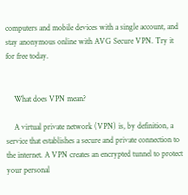computers and mobile devices with a single account, and stay anonymous online with AVG Secure VPN. Try it for free today.


    What does VPN mean?

    A virtual private network (VPN) is, by definition, a service that establishes a secure and private connection to the internet. A VPN creates an encrypted tunnel to protect your personal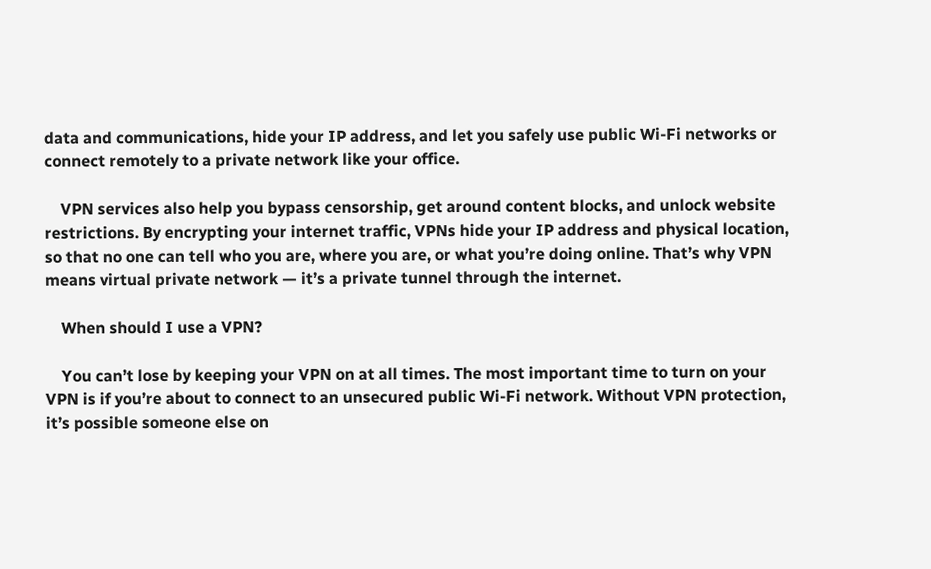data and communications, hide your IP address, and let you safely use public Wi-Fi networks or connect remotely to a private network like your office.

    VPN services also help you bypass censorship, get around content blocks, and unlock website restrictions. By encrypting your internet traffic, VPNs hide your IP address and physical location, so that no one can tell who you are, where you are, or what you’re doing online. That’s why VPN means virtual private network — it’s a private tunnel through the internet.

    When should I use a VPN?

    You can’t lose by keeping your VPN on at all times. The most important time to turn on your VPN is if you’re about to connect to an unsecured public Wi-Fi network. Without VPN protection, it’s possible someone else on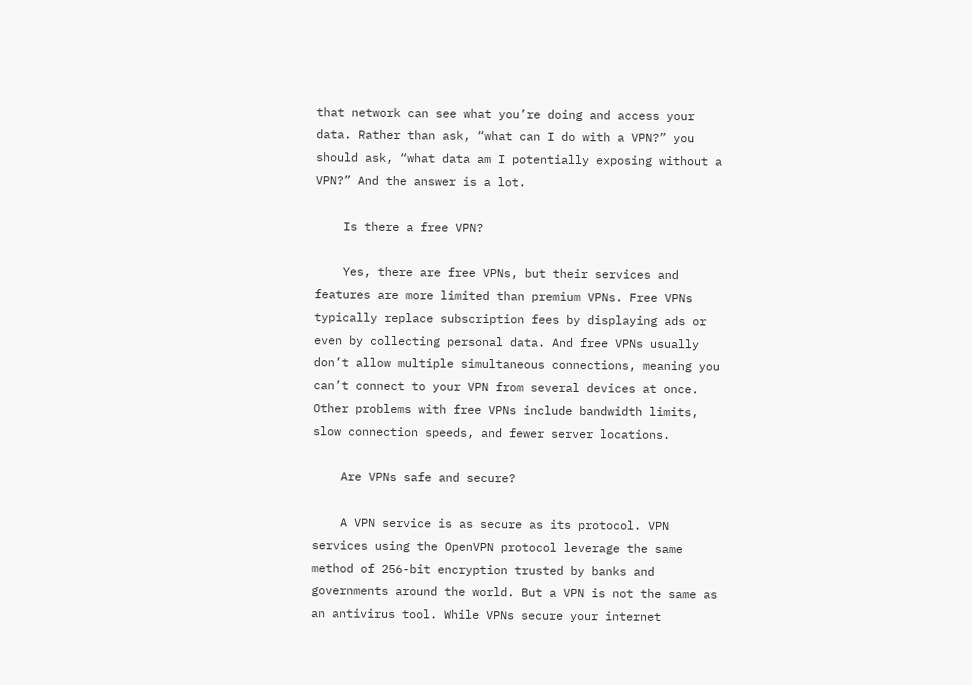that network can see what you’re doing and access your data. Rather than ask, “what can I do with a VPN?” you should ask, “what data am I potentially exposing without a VPN?” And the answer is a lot.

    Is there a free VPN?

    Yes, there are free VPNs, but their services and features are more limited than premium VPNs. Free VPNs typically replace subscription fees by displaying ads or even by collecting personal data. And free VPNs usually don’t allow multiple simultaneous connections, meaning you can’t connect to your VPN from several devices at once. Other problems with free VPNs include bandwidth limits, slow connection speeds, and fewer server locations.

    Are VPNs safe and secure?

    A VPN service is as secure as its protocol. VPN services using the OpenVPN protocol leverage the same method of 256-bit encryption trusted by banks and governments around the world. But a VPN is not the same as an antivirus tool. While VPNs secure your internet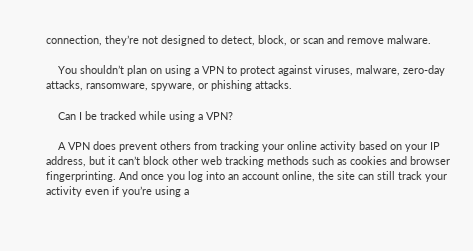connection, they’re not designed to detect, block, or scan and remove malware.

    You shouldn’t plan on using a VPN to protect against viruses, malware, zero-day attacks, ransomware, spyware, or phishing attacks.

    Can I be tracked while using a VPN?

    A VPN does prevent others from tracking your online activity based on your IP address, but it can’t block other web tracking methods such as cookies and browser fingerprinting. And once you log into an account online, the site can still track your activity even if you’re using a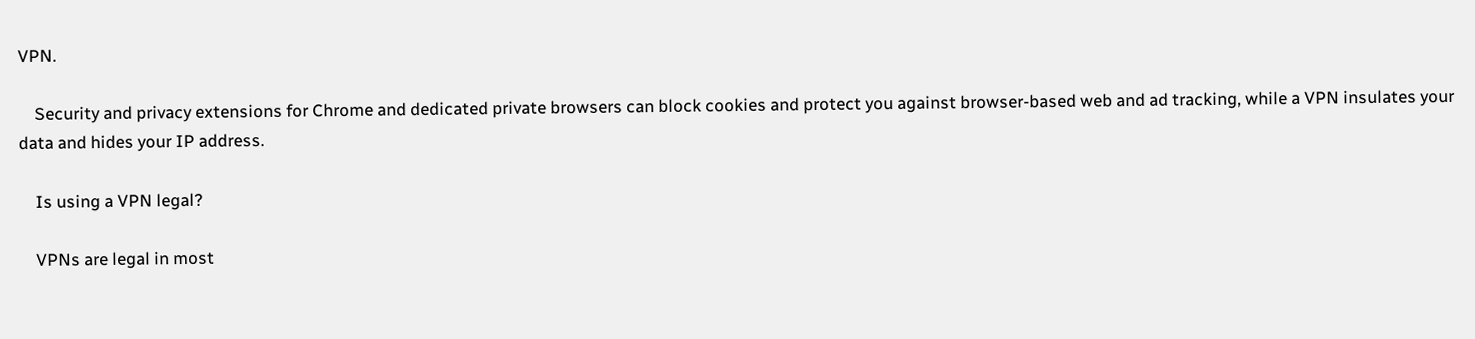VPN.

    Security and privacy extensions for Chrome and dedicated private browsers can block cookies and protect you against browser-based web and ad tracking, while a VPN insulates your data and hides your IP address.

    Is using a VPN legal?

    VPNs are legal in most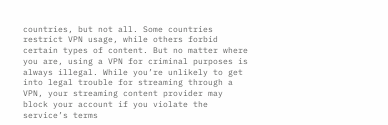countries, but not all. Some countries restrict VPN usage, while others forbid certain types of content. But no matter where you are, using a VPN for criminal purposes is always illegal. While you’re unlikely to get into legal trouble for streaming through a VPN, your streaming content provider may block your account if you violate the service’s terms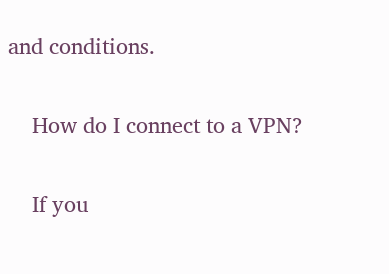and conditions.

    How do I connect to a VPN?

    If you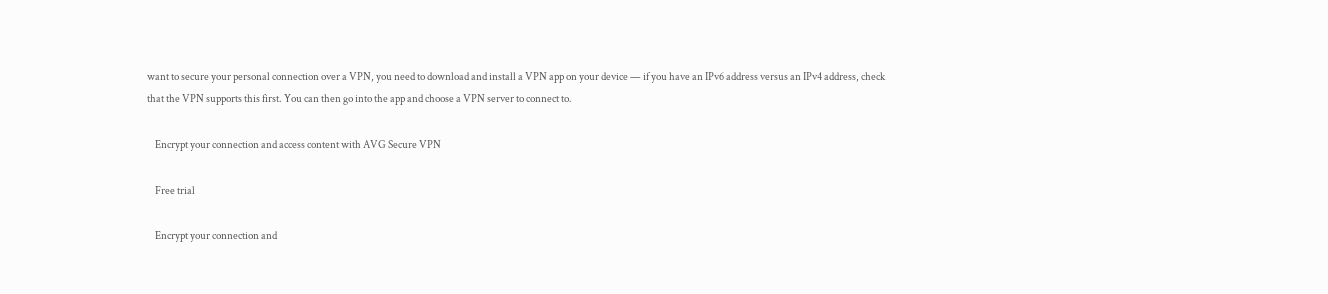want to secure your personal connection over a VPN, you need to download and install a VPN app on your device — if you have an IPv6 address versus an IPv4 address, check that the VPN supports this first. You can then go into the app and choose a VPN server to connect to.

    Encrypt your connection and access content with AVG Secure VPN

    Free trial

    Encrypt your connection and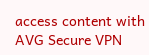access content with AVG Secure VPN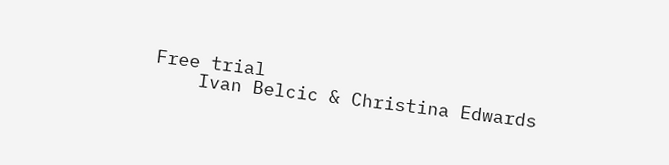Free trial
    Ivan Belcic & Christina Edwards